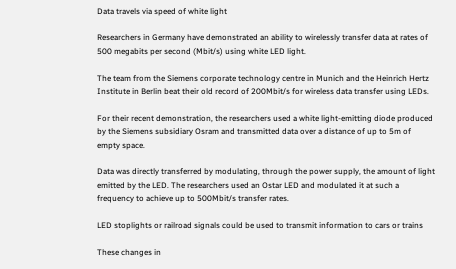Data travels via speed of white light

Researchers in Germany have demonstrated an ability to wirelessly transfer data at rates of 500 megabits per second (Mbit/s) using white LED light.

The team from the Siemens corporate technology centre in Munich and the Heinrich Hertz Institute in Berlin beat their old record of 200Mbit/s for wireless data transfer using LEDs.

For their recent demonstration, the researchers used a white light-emitting diode produced by the Siemens subsidiary Osram and transmitted data over a distance of up to 5m of empty space.

Data was directly transferred by modulating, through the power supply, the amount of light emitted by the LED. The researchers used an Ostar LED and modulated it at such a frequency to achieve up to 500Mbit/s transfer rates.

LED stoplights or railroad signals could be used to transmit information to cars or trains

These changes in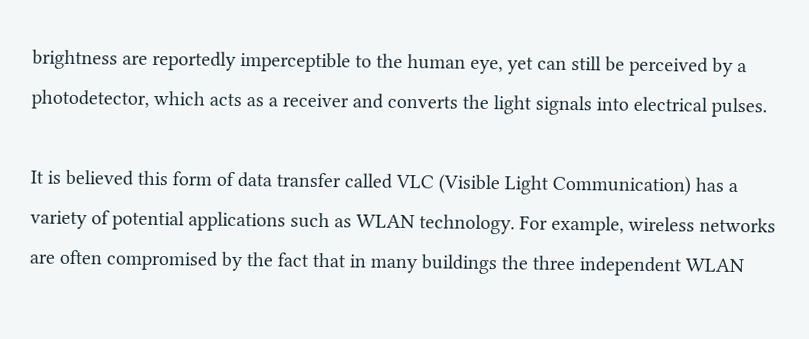brightness are reportedly imperceptible to the human eye, yet can still be perceived by a photodetector, which acts as a receiver and converts the light signals into electrical pulses.

It is believed this form of data transfer called VLC (Visible Light Communication) has a variety of potential applications such as WLAN technology. For example, wireless networks are often compromised by the fact that in many buildings the three independent WLAN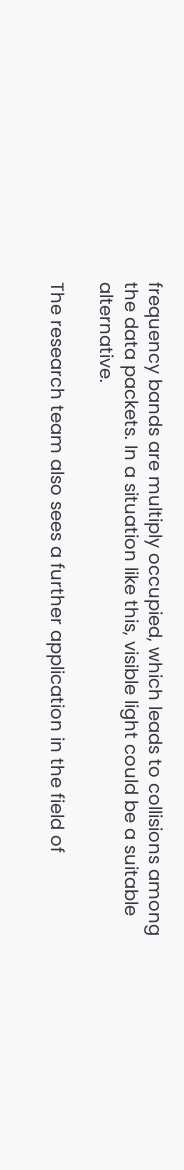frequency bands are multiply occupied, which leads to collisions among the data packets. In a situation like this, visible light could be a suitable alternative.

The research team also sees a further application in the field of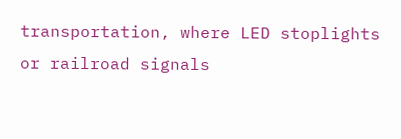transportation, where LED stoplights or railroad signals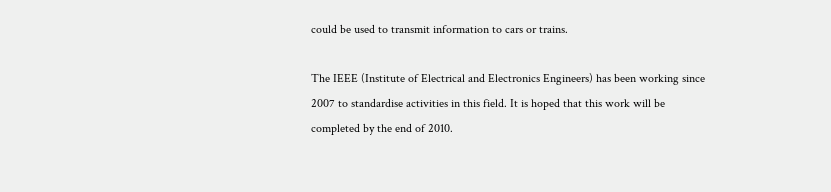could be used to transmit information to cars or trains.

The IEEE (Institute of Electrical and Electronics Engineers) has been working since 2007 to standardise activities in this field. It is hoped that this work will be completed by the end of 2010.